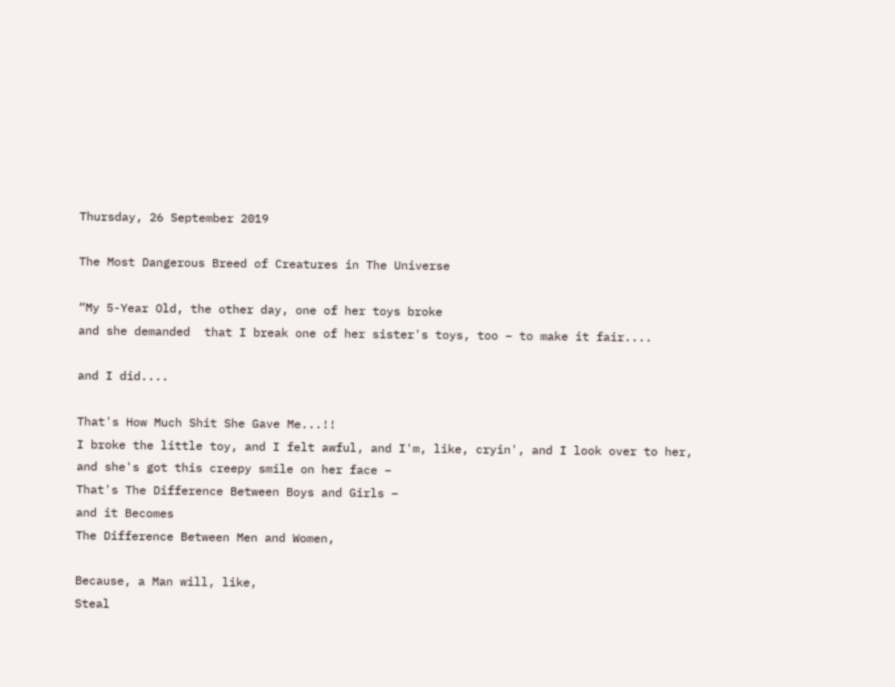Thursday, 26 September 2019

The Most Dangerous Breed of Creatures in The Universe

“My 5-Year Old, the other day, one of her toys broke
and she demanded  that I break one of her sister's toys, too – to make it fair....

and I did....

That's How Much Shit She Gave Me...!!
I broke the little toy, and I felt awful, and I'm, like, cryin', and I look over to her, and she's got this creepy smile on her face –
That's The Difference Between Boys and Girls –
and it Becomes
The Difference Between Men and Women,

Because, a Man will, like,
Steal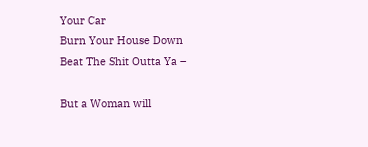Your Car
Burn Your House Down
Beat The Shit Outta Ya –

But a Woman will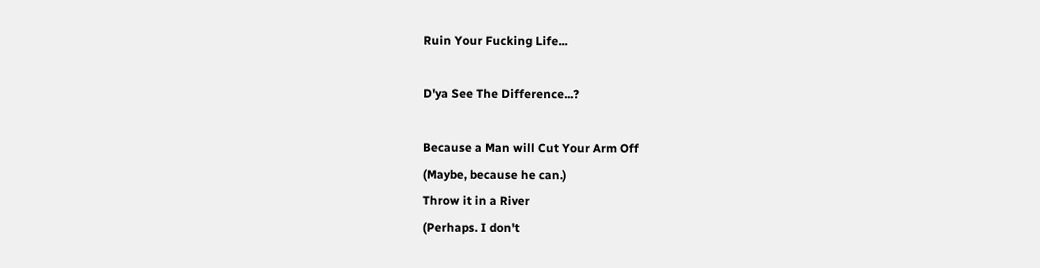Ruin Your Fucking Life...

D'ya See The Difference...?

Because a Man will Cut Your Arm Off
(Maybe, because he can.)
Throw it in a River
(Perhaps. I don't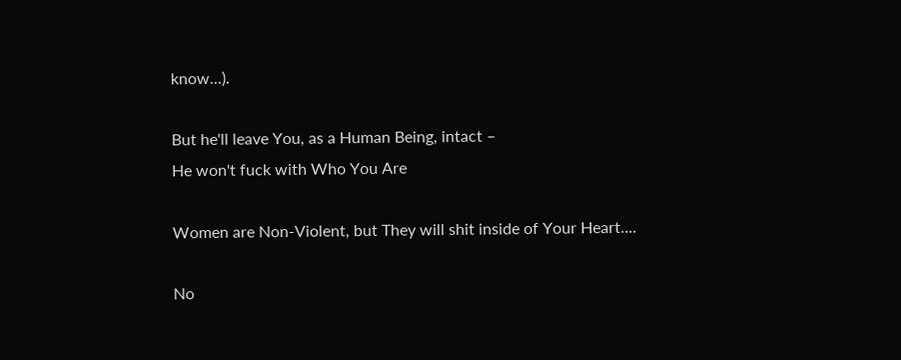know...).

But he'll leave You, as a Human Being, intact –
He won't fuck with Who You Are

Women are Non-Violent, but They will shit inside of Your Heart....

No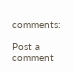comments:

Post a comment